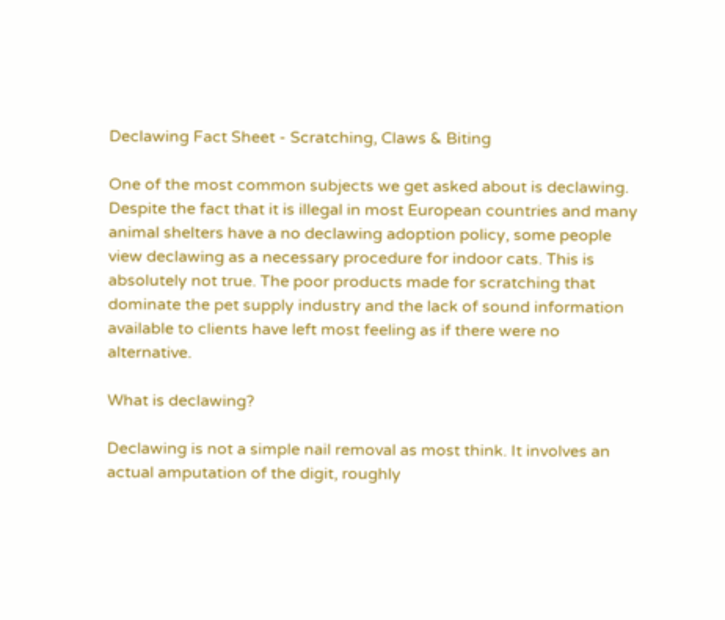Declawing Fact Sheet - Scratching, Claws & Biting

One of the most common subjects we get asked about is declawing. Despite the fact that it is illegal in most European countries and many animal shelters have a no declawing adoption policy, some people view declawing as a necessary procedure for indoor cats. This is absolutely not true. The poor products made for scratching that dominate the pet supply industry and the lack of sound information available to clients have left most feeling as if there were no alternative.

What is declawing?

Declawing is not a simple nail removal as most think. It involves an actual amputation of the digit, roughly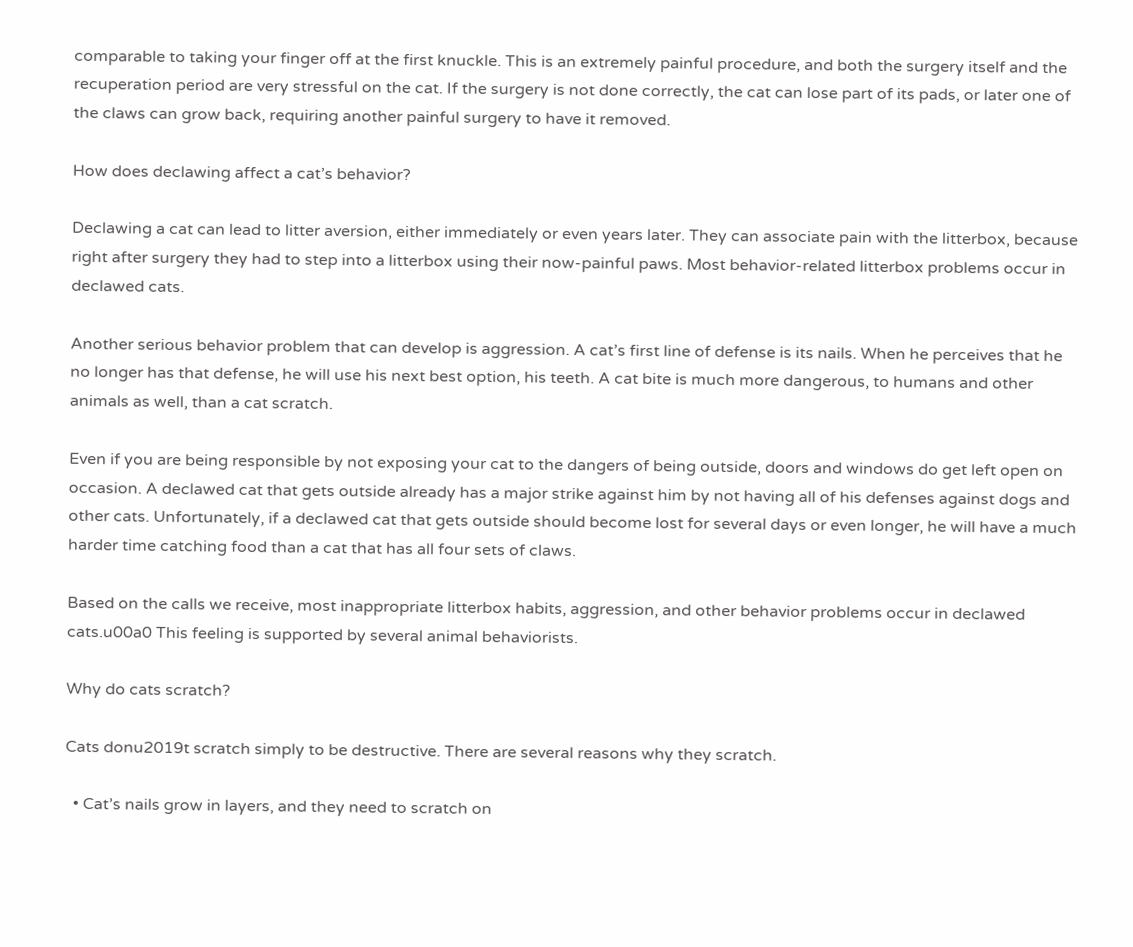comparable to taking your finger off at the first knuckle. This is an extremely painful procedure, and both the surgery itself and the recuperation period are very stressful on the cat. If the surgery is not done correctly, the cat can lose part of its pads, or later one of the claws can grow back, requiring another painful surgery to have it removed.

How does declawing affect a cat’s behavior?

Declawing a cat can lead to litter aversion, either immediately or even years later. They can associate pain with the litterbox, because right after surgery they had to step into a litterbox using their now-painful paws. Most behavior-related litterbox problems occur in declawed cats.

Another serious behavior problem that can develop is aggression. A cat’s first line of defense is its nails. When he perceives that he no longer has that defense, he will use his next best option, his teeth. A cat bite is much more dangerous, to humans and other animals as well, than a cat scratch.

Even if you are being responsible by not exposing your cat to the dangers of being outside, doors and windows do get left open on occasion. A declawed cat that gets outside already has a major strike against him by not having all of his defenses against dogs and other cats. Unfortunately, if a declawed cat that gets outside should become lost for several days or even longer, he will have a much harder time catching food than a cat that has all four sets of claws.

Based on the calls we receive, most inappropriate litterbox habits, aggression, and other behavior problems occur in declawed cats.u00a0 This feeling is supported by several animal behaviorists.

Why do cats scratch?

Cats donu2019t scratch simply to be destructive. There are several reasons why they scratch.

  • Cat’s nails grow in layers, and they need to scratch on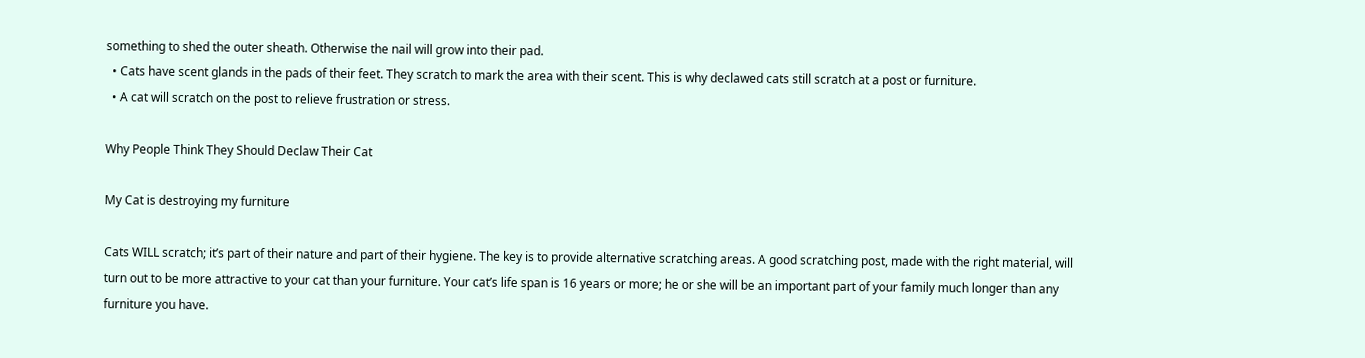something to shed the outer sheath. Otherwise the nail will grow into their pad.
  • Cats have scent glands in the pads of their feet. They scratch to mark the area with their scent. This is why declawed cats still scratch at a post or furniture.
  • A cat will scratch on the post to relieve frustration or stress.

Why People Think They Should Declaw Their Cat

My Cat is destroying my furniture

Cats WILL scratch; it’s part of their nature and part of their hygiene. The key is to provide alternative scratching areas. A good scratching post, made with the right material, will turn out to be more attractive to your cat than your furniture. Your cat’s life span is 16 years or more; he or she will be an important part of your family much longer than any furniture you have.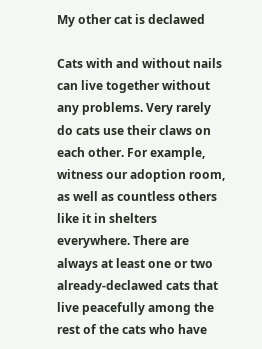My other cat is declawed

Cats with and without nails can live together without any problems. Very rarely do cats use their claws on each other. For example, witness our adoption room, as well as countless others like it in shelters everywhere. There are always at least one or two already-declawed cats that live peacefully among the rest of the cats who have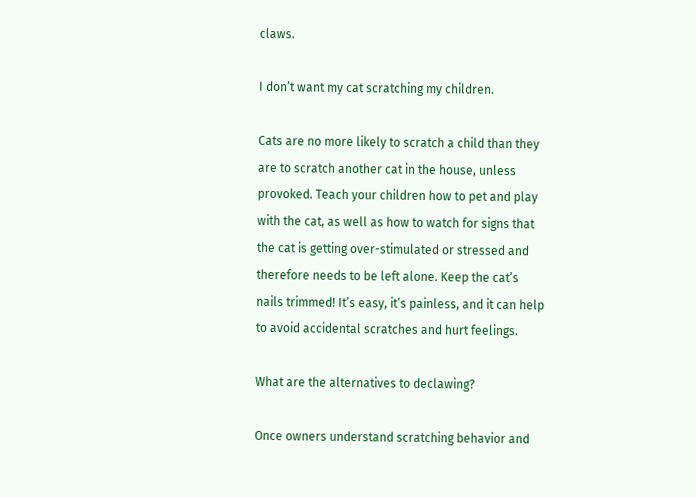claws.

I don’t want my cat scratching my children.

Cats are no more likely to scratch a child than they are to scratch another cat in the house, unless provoked. Teach your children how to pet and play with the cat, as well as how to watch for signs that the cat is getting over-stimulated or stressed and therefore needs to be left alone. Keep the cat’s nails trimmed! It’s easy, it’s painless, and it can help to avoid accidental scratches and hurt feelings.

What are the alternatives to declawing?

Once owners understand scratching behavior and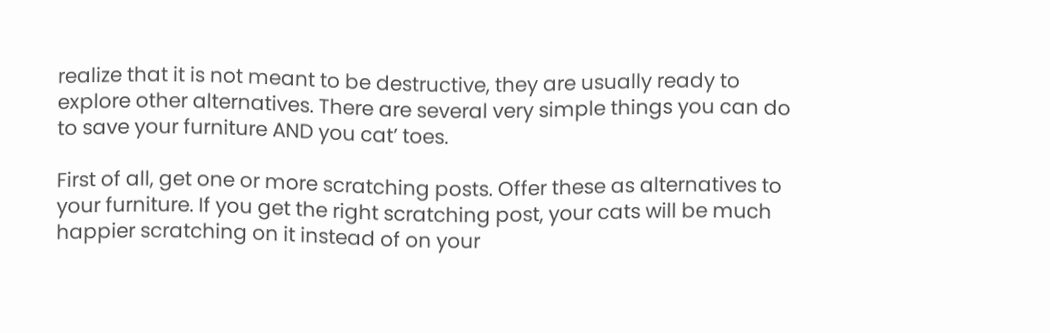realize that it is not meant to be destructive, they are usually ready to explore other alternatives. There are several very simple things you can do to save your furniture AND you cat’ toes.

First of all, get one or more scratching posts. Offer these as alternatives to your furniture. If you get the right scratching post, your cats will be much happier scratching on it instead of on your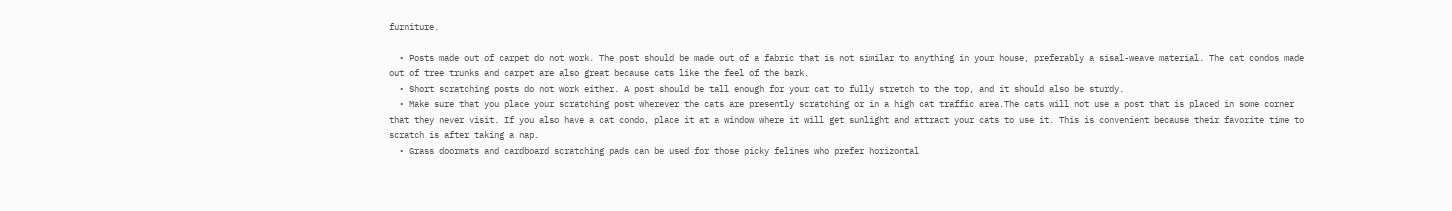furniture.

  • Posts made out of carpet do not work. The post should be made out of a fabric that is not similar to anything in your house, preferably a sisal-weave material. The cat condos made out of tree trunks and carpet are also great because cats like the feel of the bark.
  • Short scratching posts do not work either. A post should be tall enough for your cat to fully stretch to the top, and it should also be sturdy.
  • Make sure that you place your scratching post wherever the cats are presently scratching or in a high cat traffic area.The cats will not use a post that is placed in some corner that they never visit. If you also have a cat condo, place it at a window where it will get sunlight and attract your cats to use it. This is convenient because their favorite time to scratch is after taking a nap.
  • Grass doormats and cardboard scratching pads can be used for those picky felines who prefer horizontal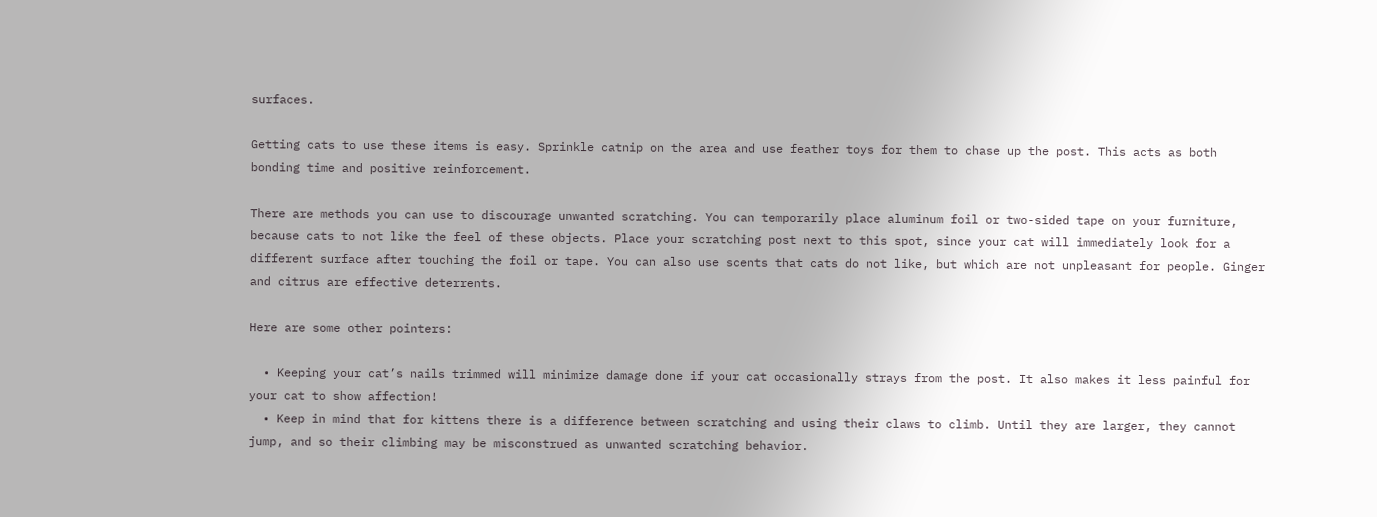surfaces.

Getting cats to use these items is easy. Sprinkle catnip on the area and use feather toys for them to chase up the post. This acts as both bonding time and positive reinforcement.

There are methods you can use to discourage unwanted scratching. You can temporarily place aluminum foil or two-sided tape on your furniture, because cats to not like the feel of these objects. Place your scratching post next to this spot, since your cat will immediately look for a different surface after touching the foil or tape. You can also use scents that cats do not like, but which are not unpleasant for people. Ginger and citrus are effective deterrents.

Here are some other pointers:

  • Keeping your cat’s nails trimmed will minimize damage done if your cat occasionally strays from the post. It also makes it less painful for your cat to show affection!
  • Keep in mind that for kittens there is a difference between scratching and using their claws to climb. Until they are larger, they cannot jump, and so their climbing may be misconstrued as unwanted scratching behavior.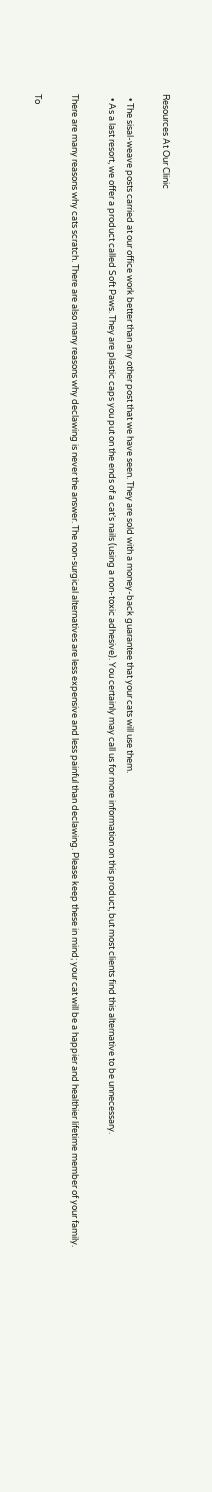Resources At Our Clinic

  • The sisal-weave posts carried at our office work better than any other post that we have seen. They are sold with a money-back guarantee that your cats will use them.
  • As a last resort, we offer a product called Soft Paws. They are plastic caps you put on the ends of a cat’s nails (using a non-toxic adhesive). You certainly may call us for more information on this product, but most clients find this alternative to be unnecessary.

There are many reasons why cats scratch. There are also many reasons why declawing is never the answer. The non-surgical alternatives are less expensive and less painful than declawing. Please keep these in mind; your cat will be a happier and healthier lifetime member of your family.

To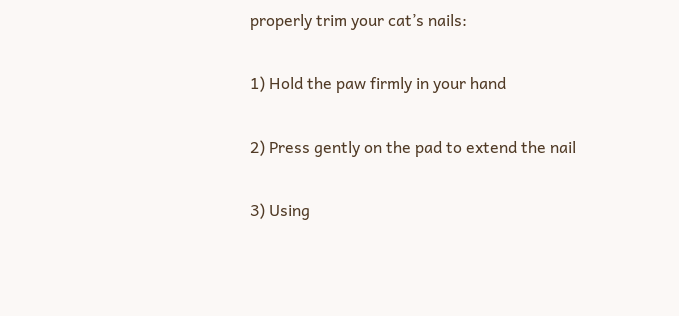properly trim your cat’s nails:

1) Hold the paw firmly in your hand

2) Press gently on the pad to extend the nail

3) Using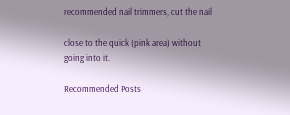recommended nail trimmers, cut the nail

close to the quick (pink area) without going into it.

Recommended Posts